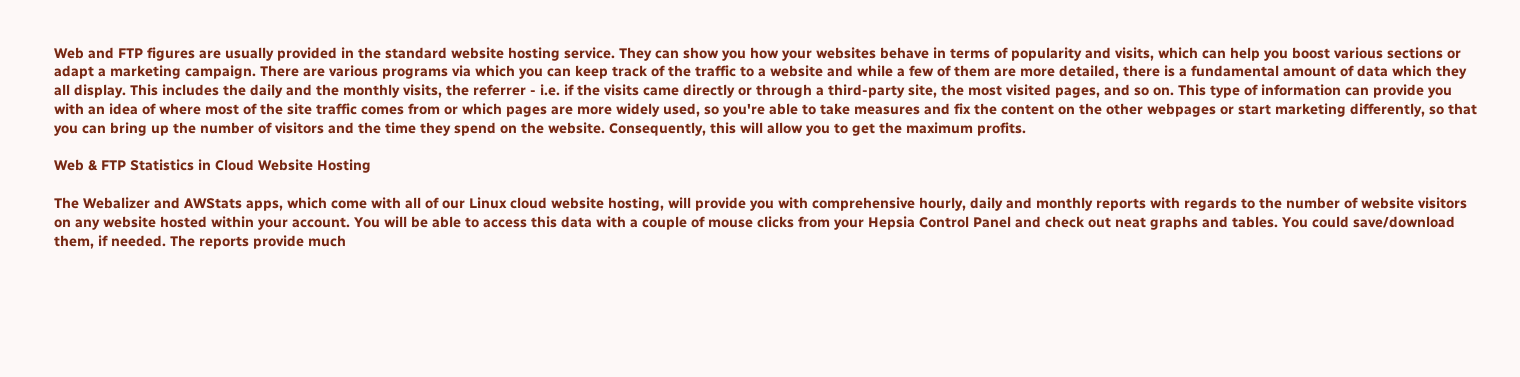Web and FTP figures are usually provided in the standard website hosting service. They can show you how your websites behave in terms of popularity and visits, which can help you boost various sections or adapt a marketing campaign. There are various programs via which you can keep track of the traffic to a website and while a few of them are more detailed, there is a fundamental amount of data which they all display. This includes the daily and the monthly visits, the referrer - i.e. if the visits came directly or through a third-party site, the most visited pages, and so on. This type of information can provide you with an idea of where most of the site traffic comes from or which pages are more widely used, so you're able to take measures and fix the content on the other webpages or start marketing differently, so that you can bring up the number of visitors and the time they spend on the website. Consequently, this will allow you to get the maximum profits.

Web & FTP Statistics in Cloud Website Hosting

The Webalizer and AWStats apps, which come with all of our Linux cloud website hosting, will provide you with comprehensive hourly, daily and monthly reports with regards to the number of website visitors on any website hosted within your account. You will be able to access this data with a couple of mouse clicks from your Hepsia Control Panel and check out neat graphs and tables. You could save/download them, if needed. The reports provide much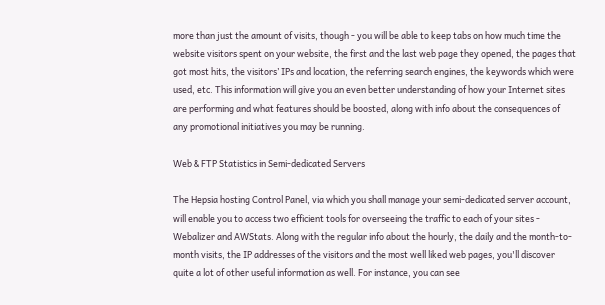more than just the amount of visits, though - you will be able to keep tabs on how much time the website visitors spent on your website, the first and the last web page they opened, the pages that got most hits, the visitors’ IPs and location, the referring search engines, the keywords which were used, etc. This information will give you an even better understanding of how your Internet sites are performing and what features should be boosted, along with info about the consequences of any promotional initiatives you may be running.

Web & FTP Statistics in Semi-dedicated Servers

The Hepsia hosting Control Panel, via which you shall manage your semi-dedicated server account, will enable you to access two efficient tools for overseeing the traffic to each of your sites - Webalizer and AWStats. Along with the regular info about the hourly, the daily and the month-to-month visits, the IP addresses of the visitors and the most well liked web pages, you'll discover quite a lot of other useful information as well. For instance, you can see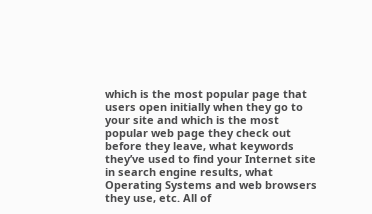which is the most popular page that users open initially when they go to your site and which is the most popular web page they check out before they leave, what keywords they’ve used to find your Internet site in search engine results, what Operating Systems and web browsers they use, etc. All of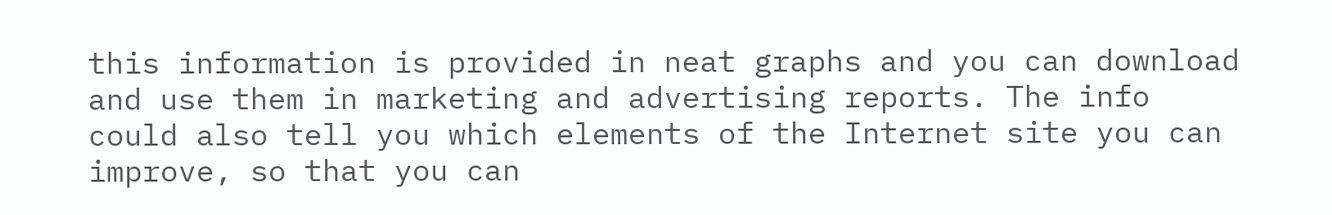this information is provided in neat graphs and you can download and use them in marketing and advertising reports. The info could also tell you which elements of the Internet site you can improve, so that you can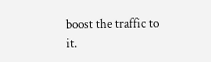boost the traffic to it.